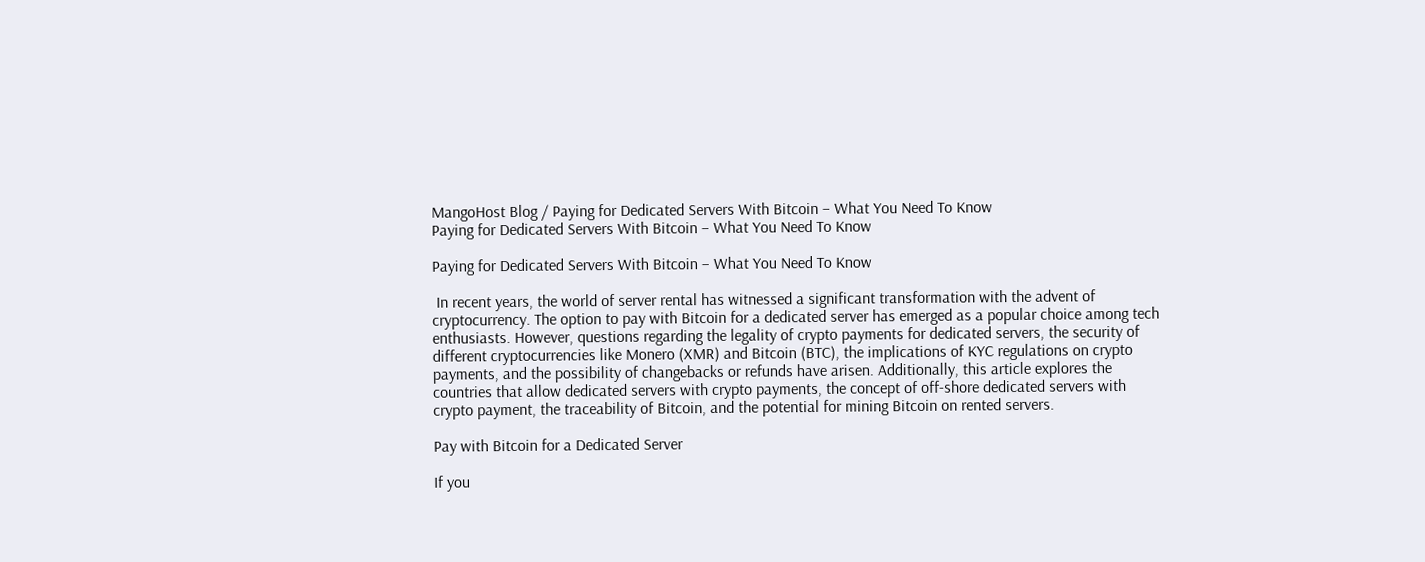MangoHost Blog / Paying for Dedicated Servers With Bitcoin – What You Need To Know
Paying for Dedicated Servers With Bitcoin – What You Need To Know

Paying for Dedicated Servers With Bitcoin – What You Need To Know

 In recent years, the world of server rental has witnessed a significant transformation with the advent of cryptocurrency. The option to pay with Bitcoin for a dedicated server has emerged as a popular choice among tech enthusiasts. However, questions regarding the legality of crypto payments for dedicated servers, the security of different cryptocurrencies like Monero (XMR) and Bitcoin (BTC), the implications of KYC regulations on crypto payments, and the possibility of changebacks or refunds have arisen. Additionally, this article explores the countries that allow dedicated servers with crypto payments, the concept of off-shore dedicated servers with crypto payment, the traceability of Bitcoin, and the potential for mining Bitcoin on rented servers.

Pay with Bitcoin for a Dedicated Server

If you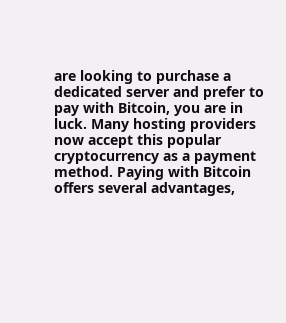are looking to purchase a dedicated server and prefer to pay with Bitcoin, you are in luck. Many hosting providers now accept this popular cryptocurrency as a payment method. Paying with Bitcoin offers several advantages,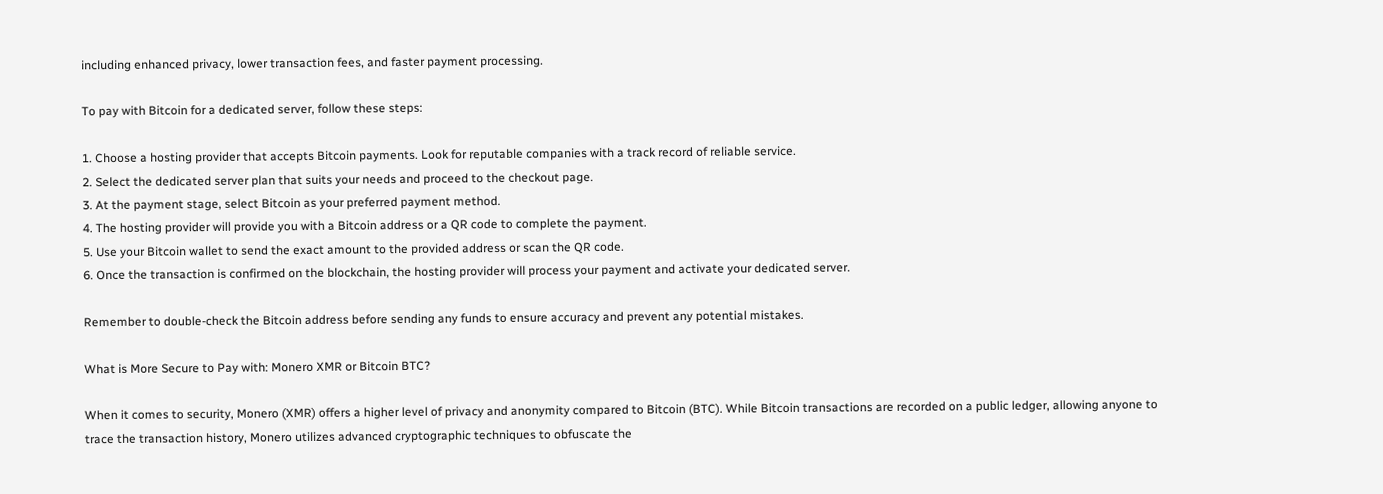including enhanced privacy, lower transaction fees, and faster payment processing.

To pay with Bitcoin for a dedicated server, follow these steps:

1. Choose a hosting provider that accepts Bitcoin payments. Look for reputable companies with a track record of reliable service.
2. Select the dedicated server plan that suits your needs and proceed to the checkout page.
3. At the payment stage, select Bitcoin as your preferred payment method.
4. The hosting provider will provide you with a Bitcoin address or a QR code to complete the payment.
5. Use your Bitcoin wallet to send the exact amount to the provided address or scan the QR code.
6. Once the transaction is confirmed on the blockchain, the hosting provider will process your payment and activate your dedicated server.

Remember to double-check the Bitcoin address before sending any funds to ensure accuracy and prevent any potential mistakes.

What is More Secure to Pay with: Monero XMR or Bitcoin BTC?

When it comes to security, Monero (XMR) offers a higher level of privacy and anonymity compared to Bitcoin (BTC). While Bitcoin transactions are recorded on a public ledger, allowing anyone to trace the transaction history, Monero utilizes advanced cryptographic techniques to obfuscate the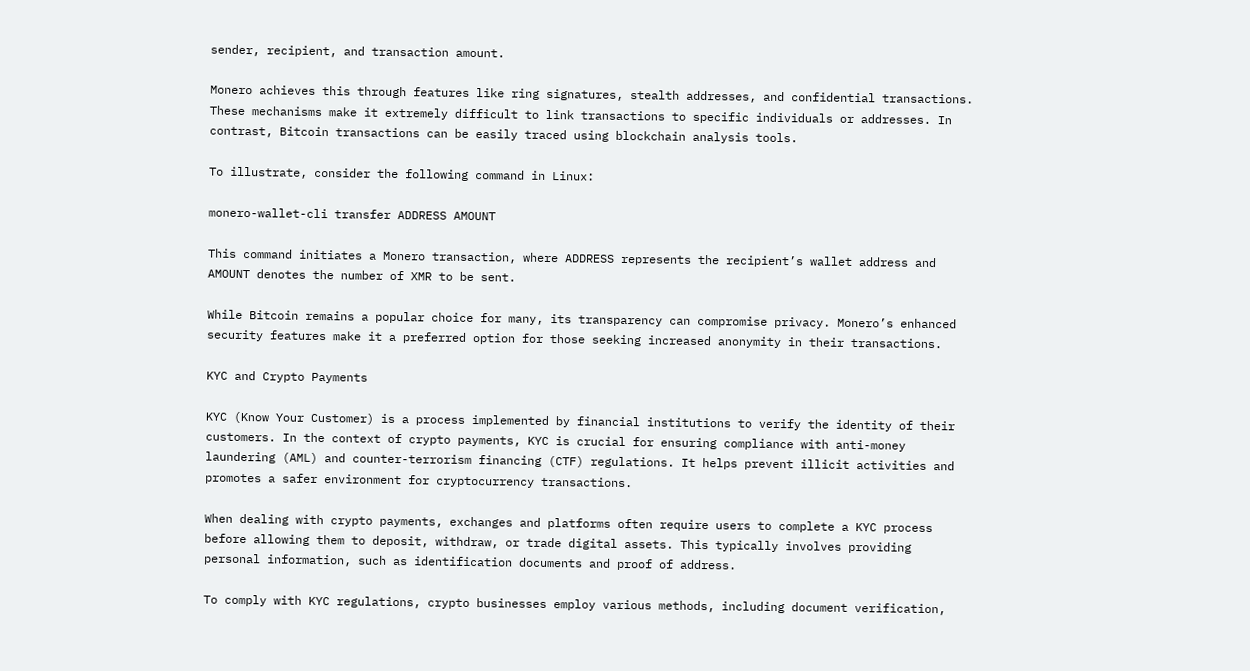sender, recipient, and transaction amount.

Monero achieves this through features like ring signatures, stealth addresses, and confidential transactions. These mechanisms make it extremely difficult to link transactions to specific individuals or addresses. In contrast, Bitcoin transactions can be easily traced using blockchain analysis tools.

To illustrate, consider the following command in Linux:

monero-wallet-cli transfer ADDRESS AMOUNT

This command initiates a Monero transaction, where ADDRESS represents the recipient’s wallet address and AMOUNT denotes the number of XMR to be sent.

While Bitcoin remains a popular choice for many, its transparency can compromise privacy. Monero’s enhanced security features make it a preferred option for those seeking increased anonymity in their transactions.

KYC and Crypto Payments

KYC (Know Your Customer) is a process implemented by financial institutions to verify the identity of their customers. In the context of crypto payments, KYC is crucial for ensuring compliance with anti-money laundering (AML) and counter-terrorism financing (CTF) regulations. It helps prevent illicit activities and promotes a safer environment for cryptocurrency transactions.

When dealing with crypto payments, exchanges and platforms often require users to complete a KYC process before allowing them to deposit, withdraw, or trade digital assets. This typically involves providing personal information, such as identification documents and proof of address.

To comply with KYC regulations, crypto businesses employ various methods, including document verification,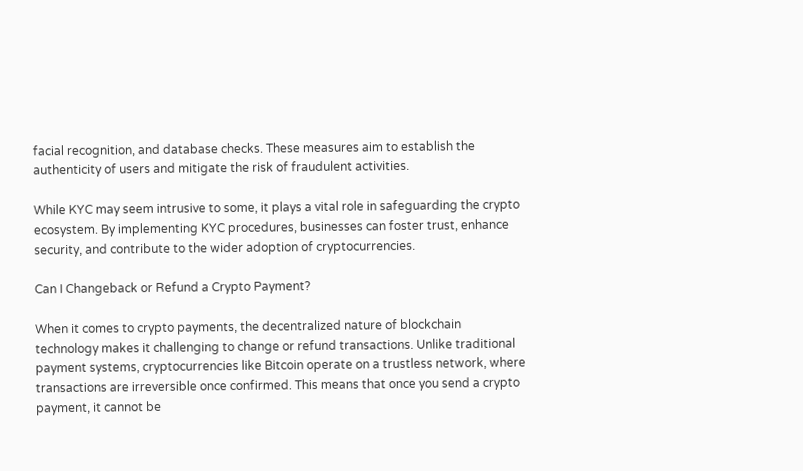facial recognition, and database checks. These measures aim to establish the authenticity of users and mitigate the risk of fraudulent activities.

While KYC may seem intrusive to some, it plays a vital role in safeguarding the crypto ecosystem. By implementing KYC procedures, businesses can foster trust, enhance security, and contribute to the wider adoption of cryptocurrencies.

Can I Changeback or Refund a Crypto Payment?

When it comes to crypto payments, the decentralized nature of blockchain technology makes it challenging to change or refund transactions. Unlike traditional payment systems, cryptocurrencies like Bitcoin operate on a trustless network, where transactions are irreversible once confirmed. This means that once you send a crypto payment, it cannot be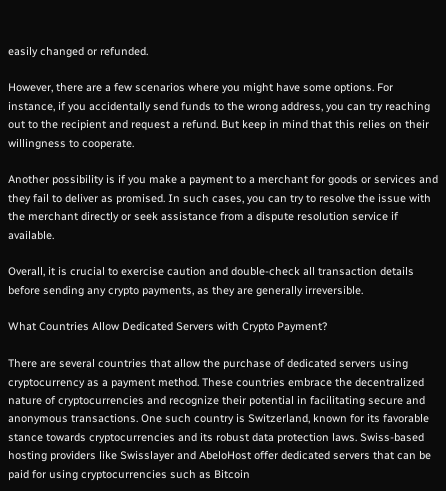easily changed or refunded.

However, there are a few scenarios where you might have some options. For instance, if you accidentally send funds to the wrong address, you can try reaching out to the recipient and request a refund. But keep in mind that this relies on their willingness to cooperate.

Another possibility is if you make a payment to a merchant for goods or services and they fail to deliver as promised. In such cases, you can try to resolve the issue with the merchant directly or seek assistance from a dispute resolution service if available.

Overall, it is crucial to exercise caution and double-check all transaction details before sending any crypto payments, as they are generally irreversible.

What Countries Allow Dedicated Servers with Crypto Payment?

There are several countries that allow the purchase of dedicated servers using cryptocurrency as a payment method. These countries embrace the decentralized nature of cryptocurrencies and recognize their potential in facilitating secure and anonymous transactions. One such country is Switzerland, known for its favorable stance towards cryptocurrencies and its robust data protection laws. Swiss-based hosting providers like Swisslayer and AbeloHost offer dedicated servers that can be paid for using cryptocurrencies such as Bitcoin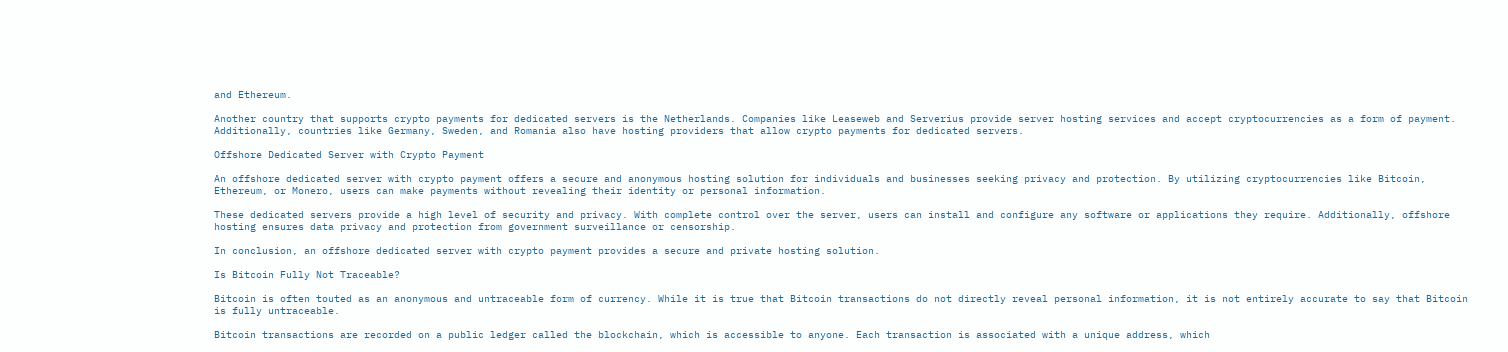and Ethereum.

Another country that supports crypto payments for dedicated servers is the Netherlands. Companies like Leaseweb and Serverius provide server hosting services and accept cryptocurrencies as a form of payment. Additionally, countries like Germany, Sweden, and Romania also have hosting providers that allow crypto payments for dedicated servers.

Offshore Dedicated Server with Crypto Payment

An offshore dedicated server with crypto payment offers a secure and anonymous hosting solution for individuals and businesses seeking privacy and protection. By utilizing cryptocurrencies like Bitcoin, Ethereum, or Monero, users can make payments without revealing their identity or personal information.

These dedicated servers provide a high level of security and privacy. With complete control over the server, users can install and configure any software or applications they require. Additionally, offshore hosting ensures data privacy and protection from government surveillance or censorship.

In conclusion, an offshore dedicated server with crypto payment provides a secure and private hosting solution.

Is Bitcoin Fully Not Traceable?

Bitcoin is often touted as an anonymous and untraceable form of currency. While it is true that Bitcoin transactions do not directly reveal personal information, it is not entirely accurate to say that Bitcoin is fully untraceable.

Bitcoin transactions are recorded on a public ledger called the blockchain, which is accessible to anyone. Each transaction is associated with a unique address, which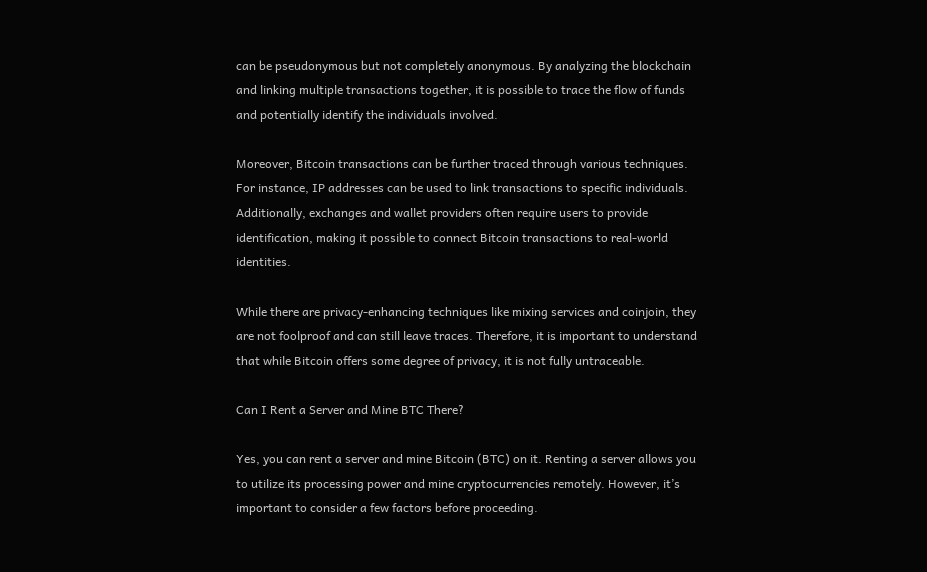can be pseudonymous but not completely anonymous. By analyzing the blockchain and linking multiple transactions together, it is possible to trace the flow of funds and potentially identify the individuals involved.

Moreover, Bitcoin transactions can be further traced through various techniques. For instance, IP addresses can be used to link transactions to specific individuals. Additionally, exchanges and wallet providers often require users to provide identification, making it possible to connect Bitcoin transactions to real-world identities.

While there are privacy-enhancing techniques like mixing services and coinjoin, they are not foolproof and can still leave traces. Therefore, it is important to understand that while Bitcoin offers some degree of privacy, it is not fully untraceable.

Can I Rent a Server and Mine BTC There?

Yes, you can rent a server and mine Bitcoin (BTC) on it. Renting a server allows you to utilize its processing power and mine cryptocurrencies remotely. However, it’s important to consider a few factors before proceeding.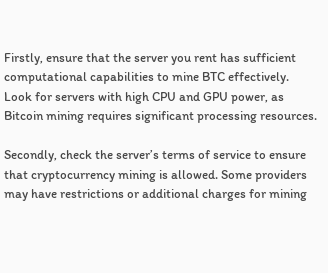Firstly, ensure that the server you rent has sufficient computational capabilities to mine BTC effectively. Look for servers with high CPU and GPU power, as Bitcoin mining requires significant processing resources.

Secondly, check the server’s terms of service to ensure that cryptocurrency mining is allowed. Some providers may have restrictions or additional charges for mining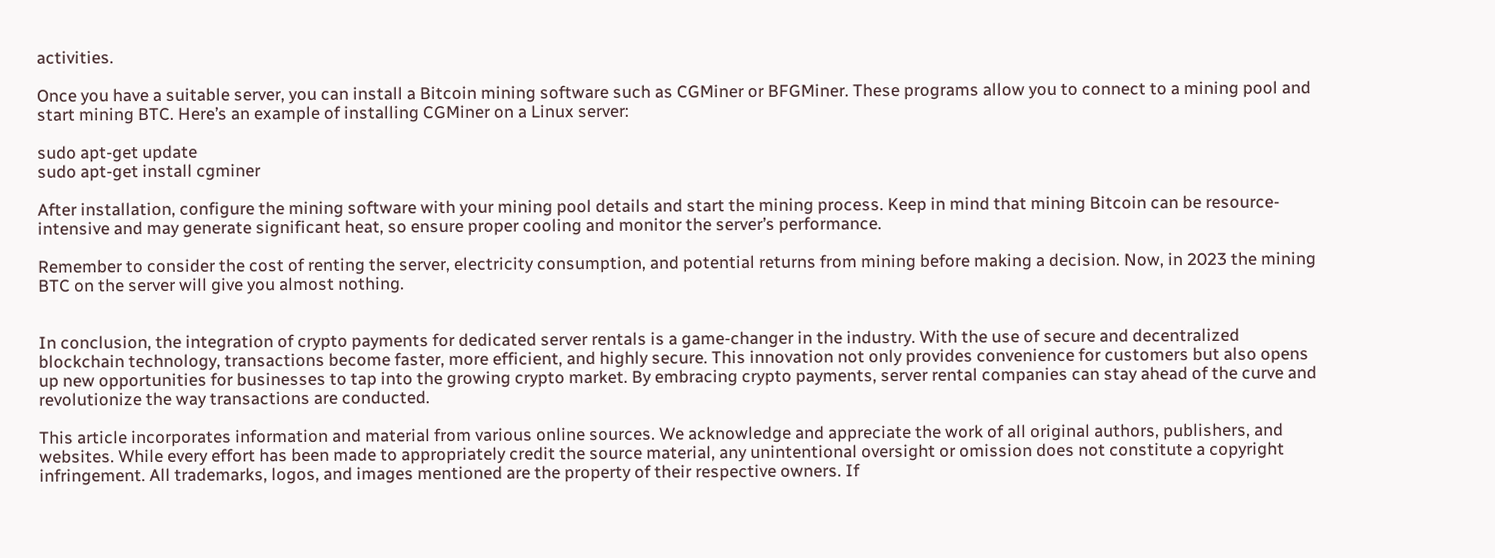activities.

Once you have a suitable server, you can install a Bitcoin mining software such as CGMiner or BFGMiner. These programs allow you to connect to a mining pool and start mining BTC. Here’s an example of installing CGMiner on a Linux server:

sudo apt-get update
sudo apt-get install cgminer

After installation, configure the mining software with your mining pool details and start the mining process. Keep in mind that mining Bitcoin can be resource-intensive and may generate significant heat, so ensure proper cooling and monitor the server’s performance.

Remember to consider the cost of renting the server, electricity consumption, and potential returns from mining before making a decision. Now, in 2023 the mining BTC on the server will give you almost nothing.


In conclusion, the integration of crypto payments for dedicated server rentals is a game-changer in the industry. With the use of secure and decentralized blockchain technology, transactions become faster, more efficient, and highly secure. This innovation not only provides convenience for customers but also opens up new opportunities for businesses to tap into the growing crypto market. By embracing crypto payments, server rental companies can stay ahead of the curve and revolutionize the way transactions are conducted.

This article incorporates information and material from various online sources. We acknowledge and appreciate the work of all original authors, publishers, and websites. While every effort has been made to appropriately credit the source material, any unintentional oversight or omission does not constitute a copyright infringement. All trademarks, logos, and images mentioned are the property of their respective owners. If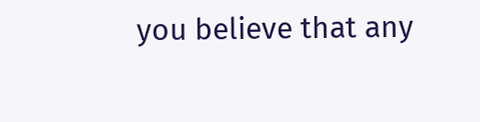you believe that any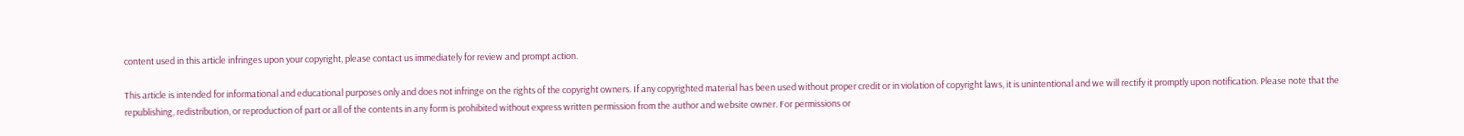content used in this article infringes upon your copyright, please contact us immediately for review and prompt action.

This article is intended for informational and educational purposes only and does not infringe on the rights of the copyright owners. If any copyrighted material has been used without proper credit or in violation of copyright laws, it is unintentional and we will rectify it promptly upon notification. Please note that the republishing, redistribution, or reproduction of part or all of the contents in any form is prohibited without express written permission from the author and website owner. For permissions or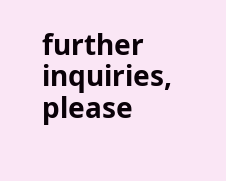further inquiries, please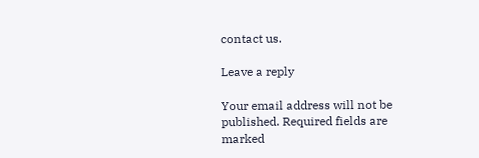contact us.

Leave a reply

Your email address will not be published. Required fields are marked